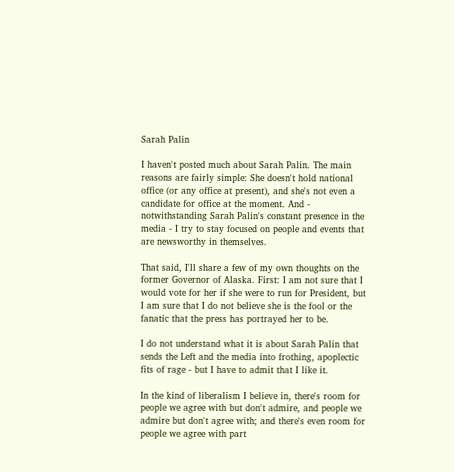Sarah Palin

I haven't posted much about Sarah Palin. The main reasons are fairly simple: She doesn't hold national office (or any office at present), and she's not even a candidate for office at the moment. And - notwithstanding Sarah Palin's constant presence in the media - I try to stay focused on people and events that are newsworthy in themselves.

That said, I'll share a few of my own thoughts on the former Governor of Alaska. First: I am not sure that I would vote for her if she were to run for President, but I am sure that I do not believe she is the fool or the fanatic that the press has portrayed her to be.

I do not understand what it is about Sarah Palin that sends the Left and the media into frothing, apoplectic fits of rage - but I have to admit that I like it.

In the kind of liberalism I believe in, there's room for people we agree with but don't admire, and people we admire but don't agree with; and there's even room for people we agree with part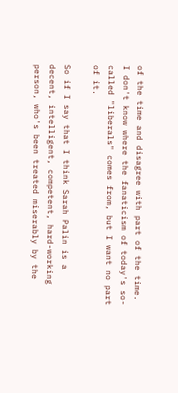of the time and disagree with part of the time. I don't know where the fanaticism of today's so-called "liberals" comes from, but I want no part of it.

So if I say that I think Sarah Palin is a decent, intelligent, competent, hard-working person, who's been treated miserably by the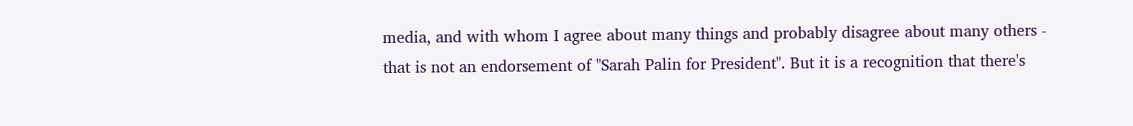media, and with whom I agree about many things and probably disagree about many others - that is not an endorsement of "Sarah Palin for President". But it is a recognition that there's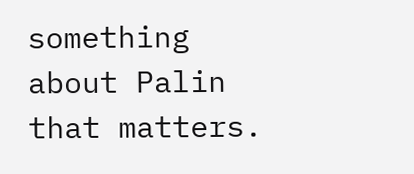something about Palin that matters.